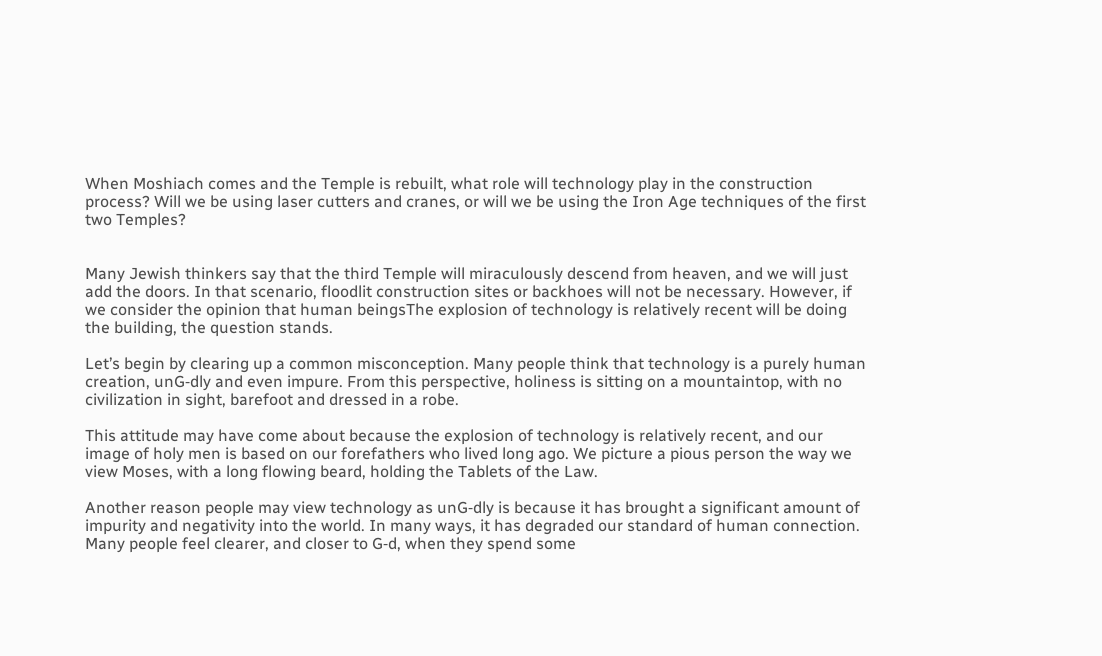When Moshiach comes and the Temple is rebuilt, what role will technology play in the construction process? Will we be using laser cutters and cranes, or will we be using the Iron Age techniques of the first two Temples?


Many Jewish thinkers say that the third Temple will miraculously descend from heaven, and we will just add the doors. In that scenario, floodlit construction sites or backhoes will not be necessary. However, if we consider the opinion that human beingsThe explosion of technology is relatively recent will be doing the building, the question stands.

Let’s begin by clearing up a common misconception. Many people think that technology is a purely human creation, unG‑dly and even impure. From this perspective, holiness is sitting on a mountaintop, with no civilization in sight, barefoot and dressed in a robe.

This attitude may have come about because the explosion of technology is relatively recent, and our image of holy men is based on our forefathers who lived long ago. We picture a pious person the way we view Moses, with a long flowing beard, holding the Tablets of the Law.

Another reason people may view technology as unG‑dly is because it has brought a significant amount of impurity and negativity into the world. In many ways, it has degraded our standard of human connection. Many people feel clearer, and closer to G‑d, when they spend some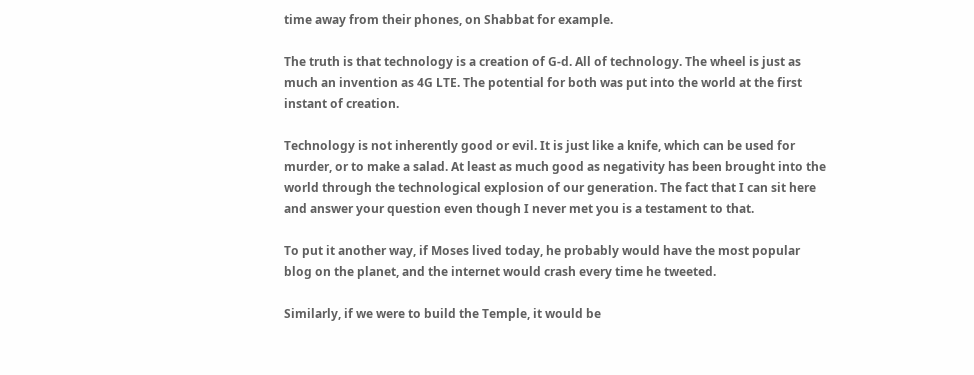time away from their phones, on Shabbat for example.

The truth is that technology is a creation of G‑d. All of technology. The wheel is just as much an invention as 4G LTE. The potential for both was put into the world at the first instant of creation.

Technology is not inherently good or evil. It is just like a knife, which can be used for murder, or to make a salad. At least as much good as negativity has been brought into the world through the technological explosion of our generation. The fact that I can sit here and answer your question even though I never met you is a testament to that.

To put it another way, if Moses lived today, he probably would have the most popular blog on the planet, and the internet would crash every time he tweeted.

Similarly, if we were to build the Temple, it would be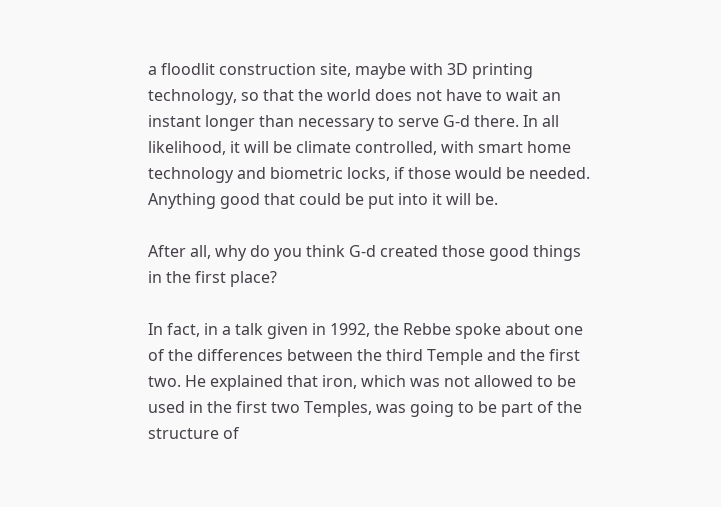a floodlit construction site, maybe with 3D printing technology, so that the world does not have to wait an instant longer than necessary to serve G‑d there. In all likelihood, it will be climate controlled, with smart home technology and biometric locks, if those would be needed. Anything good that could be put into it will be.

After all, why do you think G‑d created those good things in the first place?

In fact, in a talk given in 1992, the Rebbe spoke about one of the differences between the third Temple and the first two. He explained that iron, which was not allowed to be used in the first two Temples, was going to be part of the structure of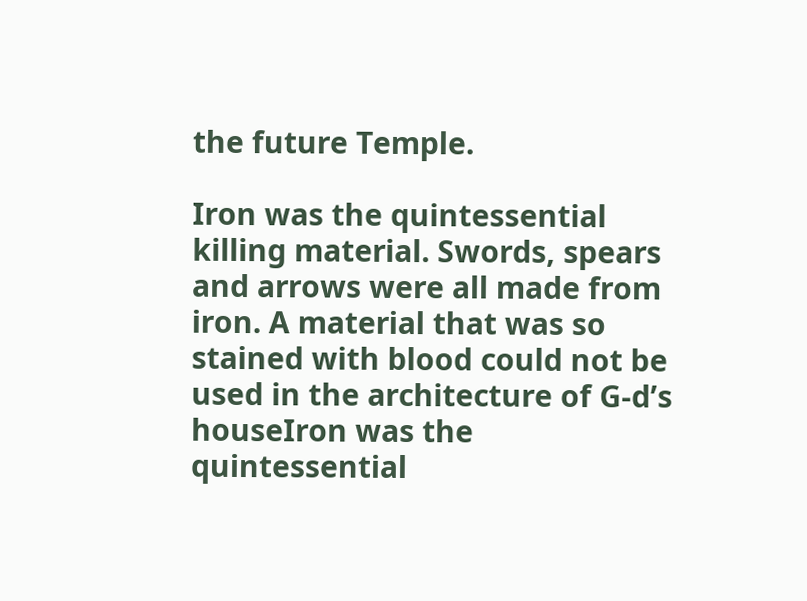the future Temple.

Iron was the quintessential killing material. Swords, spears and arrows were all made from iron. A material that was so stained with blood could not be used in the architecture of G‑d’s houseIron was the quintessential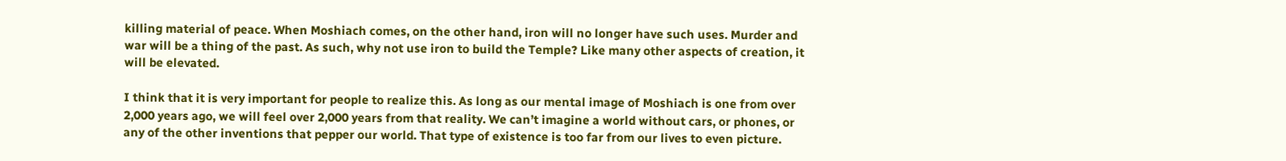killing material of peace. When Moshiach comes, on the other hand, iron will no longer have such uses. Murder and war will be a thing of the past. As such, why not use iron to build the Temple? Like many other aspects of creation, it will be elevated.

I think that it is very important for people to realize this. As long as our mental image of Moshiach is one from over 2,000 years ago, we will feel over 2,000 years from that reality. We can’t imagine a world without cars, or phones, or any of the other inventions that pepper our world. That type of existence is too far from our lives to even picture.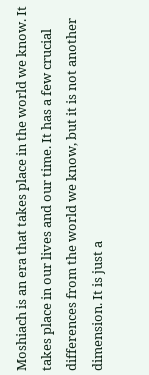Moshiach is an era that takes place in the world we know. It takes place in our lives and our time. It has a few crucial differences from the world we know, but it is not another dimension. It is just a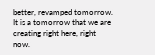better, revamped tomorrow. It is a tomorrow that we are creating right here, right now.